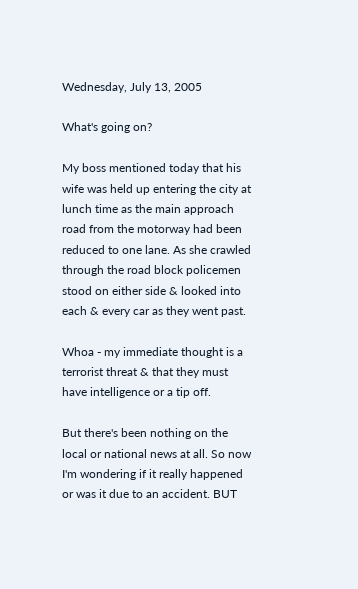Wednesday, July 13, 2005

What's going on?

My boss mentioned today that his wife was held up entering the city at lunch time as the main approach road from the motorway had been reduced to one lane. As she crawled through the road block policemen stood on either side & looked into each & every car as they went past.

Whoa - my immediate thought is a terrorist threat & that they must have intelligence or a tip off.

But there's been nothing on the local or national news at all. So now I'm wondering if it really happened or was it due to an accident. BUT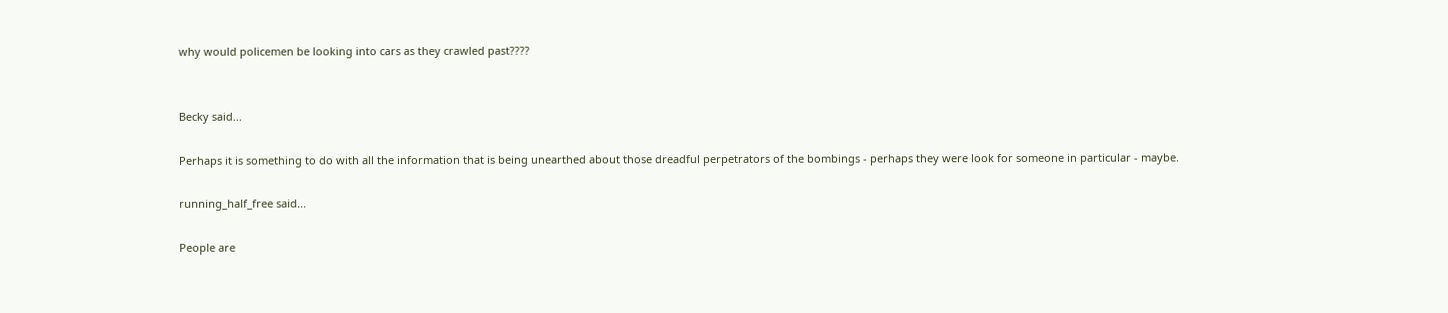why would policemen be looking into cars as they crawled past????


Becky said...

Perhaps it is something to do with all the information that is being unearthed about those dreadful perpetrators of the bombings - perhaps they were look for someone in particular - maybe.

running_half_free said...

People are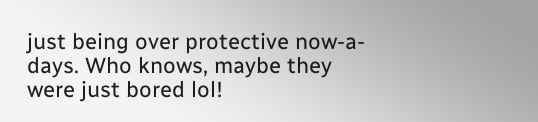just being over protective now-a-days. Who knows, maybe they were just bored lol!